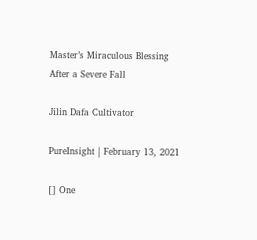Master’s Miraculous Blessing After a Severe Fall

Jilin Dafa Cultivator

PureInsight | February 13, 2021

[] One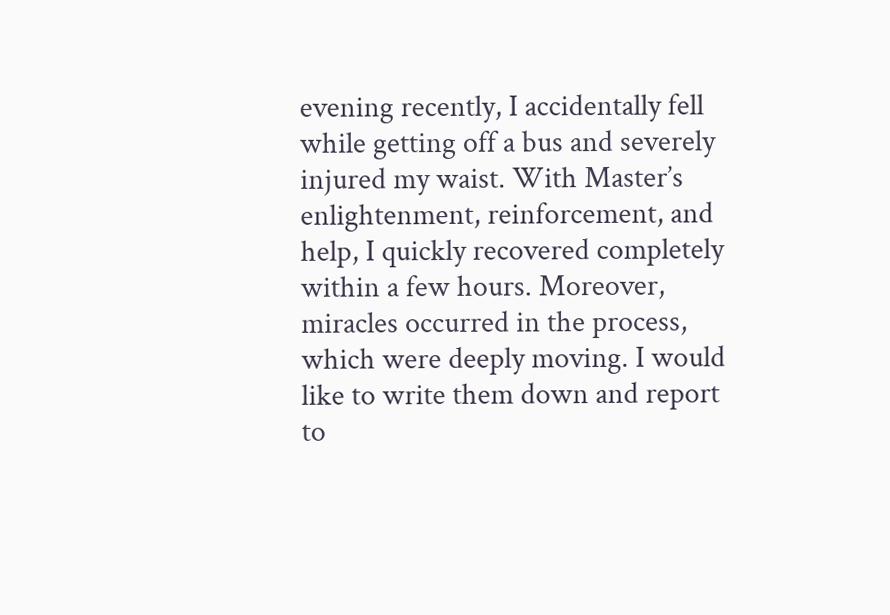evening recently, I accidentally fell while getting off a bus and severely injured my waist. With Master’s enlightenment, reinforcement, and help, I quickly recovered completely within a few hours. Moreover, miracles occurred in the process, which were deeply moving. I would like to write them down and report to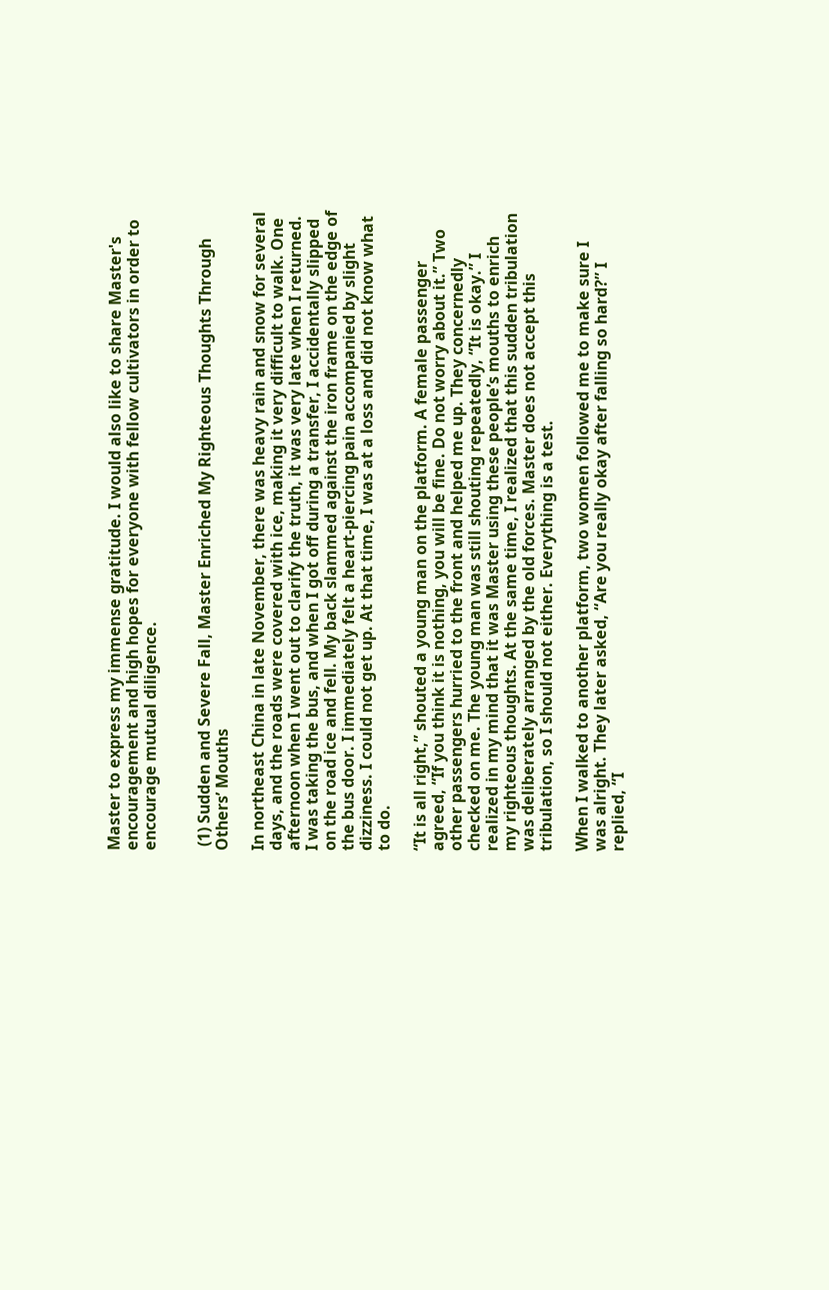Master to express my immense gratitude. I would also like to share Master's encouragement and high hopes for everyone with fellow cultivators in order to encourage mutual diligence.


 (1) Sudden and Severe Fall, Master Enriched My Righteous Thoughts Through Others’ Mouths

In northeast China in late November, there was heavy rain and snow for several days, and the roads were covered with ice, making it very difficult to walk. One afternoon when I went out to clarify the truth, it was very late when I returned. I was taking the bus, and when I got off during a transfer, I accidentally slipped on the road ice and fell. My back slammed against the iron frame on the edge of the bus door. I immediately felt a heart-piercing pain accompanied by slight dizziness. I could not get up. At that time, I was at a loss and did not know what to do.

“It is all right,” shouted a young man on the platform. A female passenger agreed, “If you think it is nothing, you will be fine. Do not worry about it.” Two other passengers hurried to the front and helped me up. They concernedly checked on me. The young man was still shouting repeatedly, “It is okay.” I realized in my mind that it was Master using these people’s mouths to enrich my righteous thoughts. At the same time, I realized that this sudden tribulation was deliberately arranged by the old forces. Master does not accept this tribulation, so I should not either. Everything is a test.

When I walked to another platform, two women followed me to make sure I was alright. They later asked, “Are you really okay after falling so hard?” I replied, “I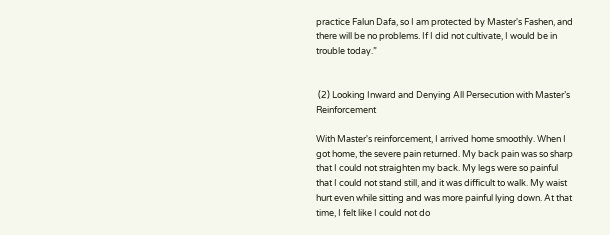practice Falun Dafa, so I am protected by Master's Fashen, and there will be no problems. If I did not cultivate, I would be in trouble today.”


 (2) Looking Inward and Denying All Persecution with Master’s Reinforcement

With Master's reinforcement, I arrived home smoothly. When I got home, the severe pain returned. My back pain was so sharp that I could not straighten my back. My legs were so painful that I could not stand still, and it was difficult to walk. My waist hurt even while sitting and was more painful lying down. At that time, I felt like I could not do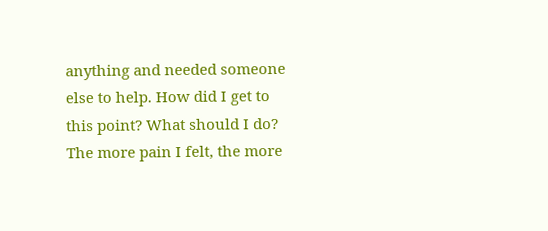anything and needed someone else to help. How did I get to this point? What should I do? The more pain I felt, the more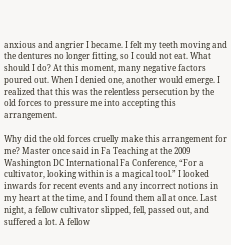anxious and angrier I became. I felt my teeth moving and the dentures no longer fitting, so I could not eat. What should I do? At this moment, many negative factors poured out. When I denied one, another would emerge. I realized that this was the relentless persecution by the old forces to pressure me into accepting this arrangement.

Why did the old forces cruelly make this arrangement for me? Master once said in Fa Teaching at the 2009 Washington DC International Fa Conference, “For a cultivator, looking within is a magical tool.” I looked inwards for recent events and any incorrect notions in my heart at the time, and I found them all at once. Last night, a fellow cultivator slipped, fell, passed out, and suffered a lot. A fellow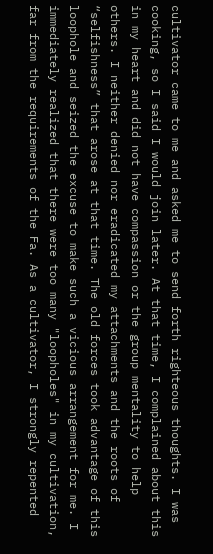cultivator came to me and asked me to send forth righteous thoughts. I was cooking, so I said I would join later. At that time, I complained about this in my heart and did not have compassion or the group mentality to help others. I neither denied nor eradicated my attachments and the roots of “selfishness” that arose at that time. The old forces took advantage of this loophole and seized the excuse to make such a vicious arrangement for me. I immediately realized that there were too many "loopholes" in my cultivation, far from the requirements of the Fa. As a cultivator, I strongly repented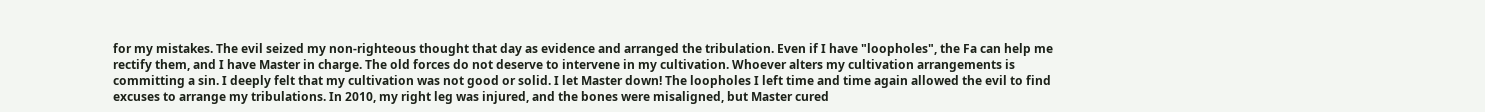for my mistakes. The evil seized my non-righteous thought that day as evidence and arranged the tribulation. Even if I have "loopholes", the Fa can help me rectify them, and I have Master in charge. The old forces do not deserve to intervene in my cultivation. Whoever alters my cultivation arrangements is committing a sin. I deeply felt that my cultivation was not good or solid. I let Master down! The loopholes I left time and time again allowed the evil to find excuses to arrange my tribulations. In 2010, my right leg was injured, and the bones were misaligned, but Master cured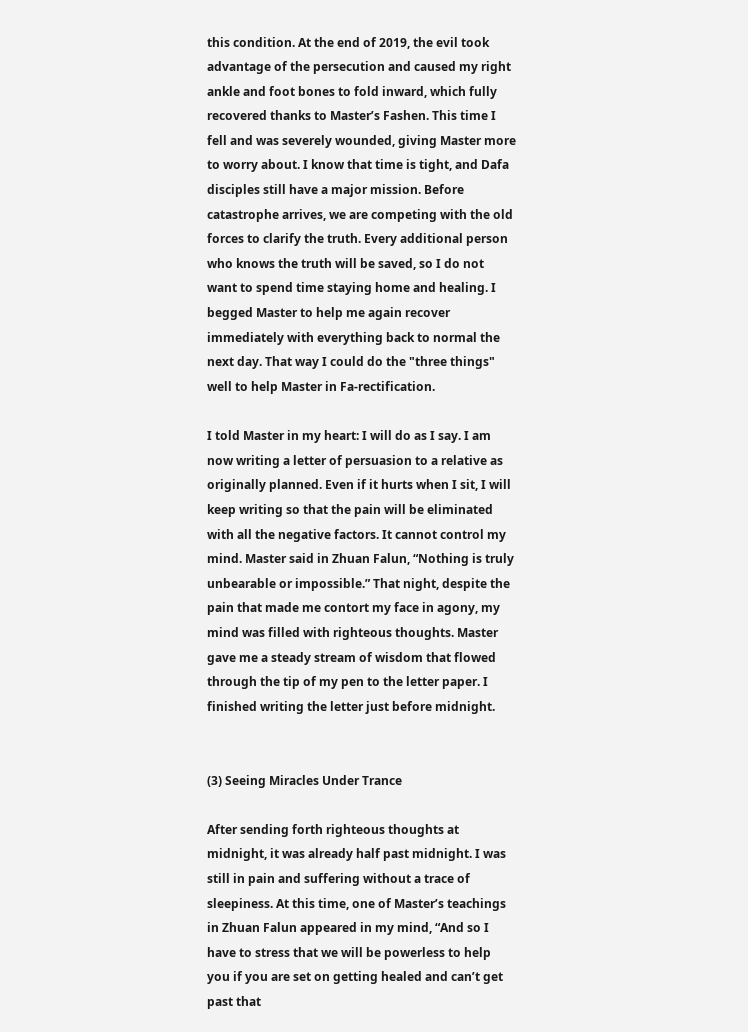this condition. At the end of 2019, the evil took advantage of the persecution and caused my right ankle and foot bones to fold inward, which fully recovered thanks to Master’s Fashen. This time I fell and was severely wounded, giving Master more to worry about. I know that time is tight, and Dafa disciples still have a major mission. Before catastrophe arrives, we are competing with the old forces to clarify the truth. Every additional person who knows the truth will be saved, so I do not want to spend time staying home and healing. I begged Master to help me again recover immediately with everything back to normal the next day. That way I could do the "three things" well to help Master in Fa-rectification.

I told Master in my heart: I will do as I say. I am now writing a letter of persuasion to a relative as originally planned. Even if it hurts when I sit, I will keep writing so that the pain will be eliminated with all the negative factors. It cannot control my mind. Master said in Zhuan Falun, “Nothing is truly unbearable or impossible.” That night, despite the pain that made me contort my face in agony, my mind was filled with righteous thoughts. Master gave me a steady stream of wisdom that flowed through the tip of my pen to the letter paper. I finished writing the letter just before midnight.


(3) Seeing Miracles Under Trance

After sending forth righteous thoughts at midnight, it was already half past midnight. I was still in pain and suffering without a trace of sleepiness. At this time, one of Master’s teachings in Zhuan Falun appeared in my mind, “And so I have to stress that we will be powerless to help you if you are set on getting healed and can’t get past that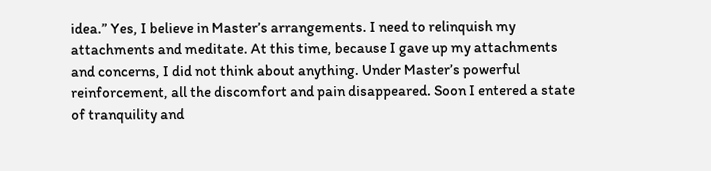idea.” Yes, I believe in Master’s arrangements. I need to relinquish my attachments and meditate. At this time, because I gave up my attachments and concerns, I did not think about anything. Under Master’s powerful reinforcement, all the discomfort and pain disappeared. Soon I entered a state of tranquility and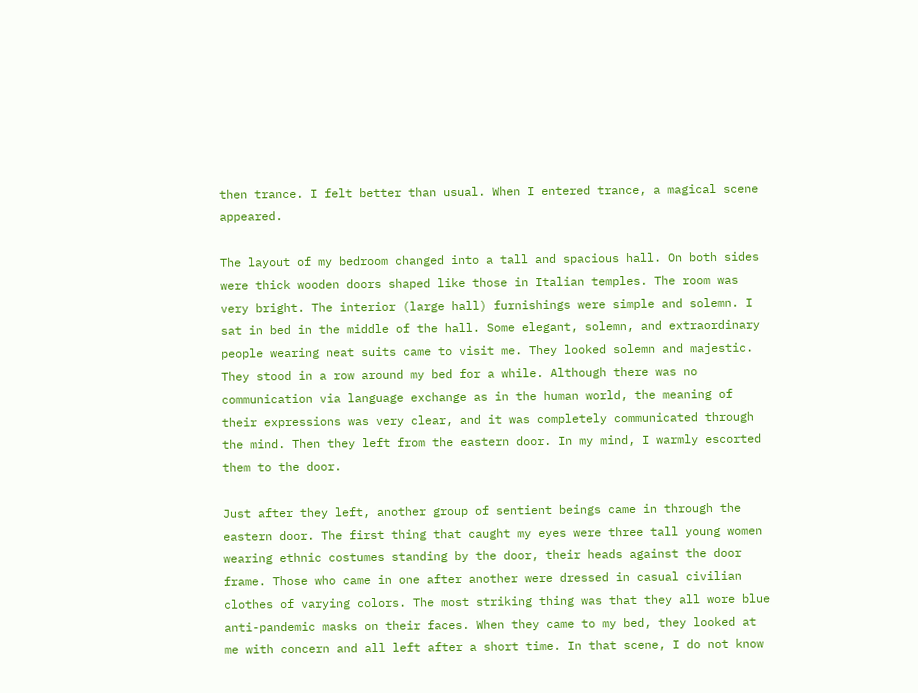then trance. I felt better than usual. When I entered trance, a magical scene appeared.

The layout of my bedroom changed into a tall and spacious hall. On both sides were thick wooden doors shaped like those in Italian temples. The room was very bright. The interior (large hall) furnishings were simple and solemn. I sat in bed in the middle of the hall. Some elegant, solemn, and extraordinary people wearing neat suits came to visit me. They looked solemn and majestic. They stood in a row around my bed for a while. Although there was no communication via language exchange as in the human world, the meaning of their expressions was very clear, and it was completely communicated through the mind. Then they left from the eastern door. In my mind, I warmly escorted them to the door.

Just after they left, another group of sentient beings came in through the eastern door. The first thing that caught my eyes were three tall young women wearing ethnic costumes standing by the door, their heads against the door frame. Those who came in one after another were dressed in casual civilian clothes of varying colors. The most striking thing was that they all wore blue anti-pandemic masks on their faces. When they came to my bed, they looked at me with concern and all left after a short time. In that scene, I do not know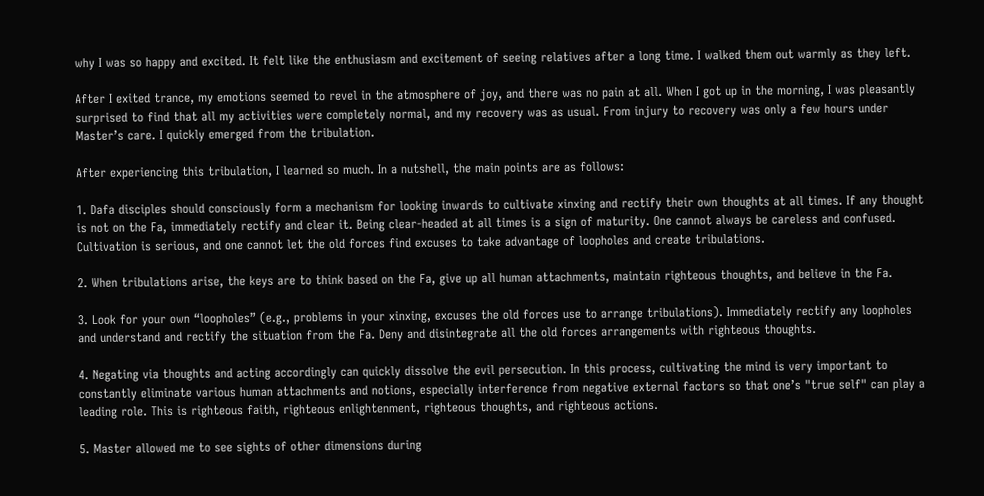why I was so happy and excited. It felt like the enthusiasm and excitement of seeing relatives after a long time. I walked them out warmly as they left.

After I exited trance, my emotions seemed to revel in the atmosphere of joy, and there was no pain at all. When I got up in the morning, I was pleasantly surprised to find that all my activities were completely normal, and my recovery was as usual. From injury to recovery was only a few hours under Master’s care. I quickly emerged from the tribulation.

After experiencing this tribulation, I learned so much. In a nutshell, the main points are as follows:

1. Dafa disciples should consciously form a mechanism for looking inwards to cultivate xinxing and rectify their own thoughts at all times. If any thought is not on the Fa, immediately rectify and clear it. Being clear-headed at all times is a sign of maturity. One cannot always be careless and confused. Cultivation is serious, and one cannot let the old forces find excuses to take advantage of loopholes and create tribulations.

2. When tribulations arise, the keys are to think based on the Fa, give up all human attachments, maintain righteous thoughts, and believe in the Fa.

3. Look for your own “loopholes” (e.g., problems in your xinxing, excuses the old forces use to arrange tribulations). Immediately rectify any loopholes and understand and rectify the situation from the Fa. Deny and disintegrate all the old forces arrangements with righteous thoughts.

4. Negating via thoughts and acting accordingly can quickly dissolve the evil persecution. In this process, cultivating the mind is very important to constantly eliminate various human attachments and notions, especially interference from negative external factors so that one’s "true self" can play a leading role. This is righteous faith, righteous enlightenment, righteous thoughts, and righteous actions.

5. Master allowed me to see sights of other dimensions during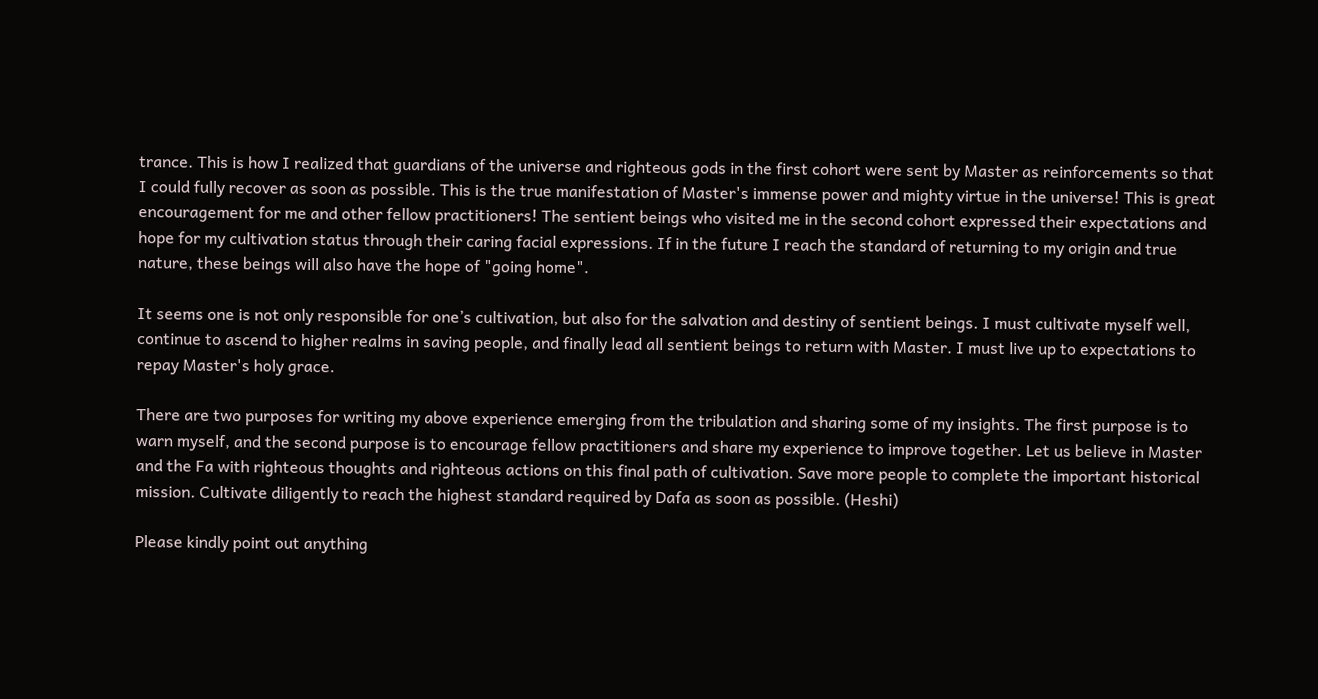trance. This is how I realized that guardians of the universe and righteous gods in the first cohort were sent by Master as reinforcements so that I could fully recover as soon as possible. This is the true manifestation of Master's immense power and mighty virtue in the universe! This is great encouragement for me and other fellow practitioners! The sentient beings who visited me in the second cohort expressed their expectations and hope for my cultivation status through their caring facial expressions. If in the future I reach the standard of returning to my origin and true nature, these beings will also have the hope of "going home".

It seems one is not only responsible for one’s cultivation, but also for the salvation and destiny of sentient beings. I must cultivate myself well, continue to ascend to higher realms in saving people, and finally lead all sentient beings to return with Master. I must live up to expectations to repay Master's holy grace.

There are two purposes for writing my above experience emerging from the tribulation and sharing some of my insights. The first purpose is to warn myself, and the second purpose is to encourage fellow practitioners and share my experience to improve together. Let us believe in Master and the Fa with righteous thoughts and righteous actions on this final path of cultivation. Save more people to complete the important historical mission. Cultivate diligently to reach the highest standard required by Dafa as soon as possible. (Heshi)

Please kindly point out anything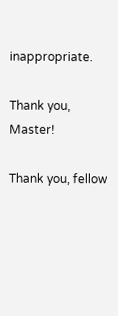inappropriate.

Thank you, Master!

Thank you, fellow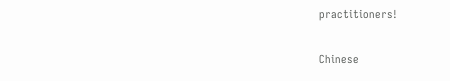practitioners!

Chinese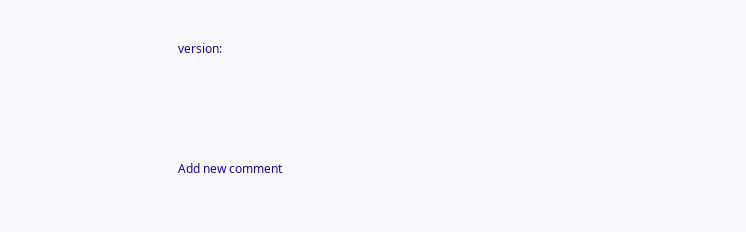version:




Add new comment